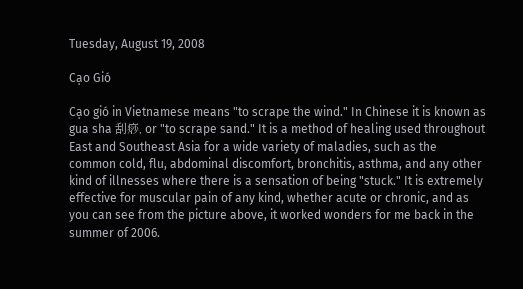Tuesday, August 19, 2008

Cạo Gió

Cạo gió in Vietnamese means "to scrape the wind." In Chinese it is known as gua sha 刮痧, or "to scrape sand." It is a method of healing used throughout East and Southeast Asia for a wide variety of maladies, such as the common cold, flu, abdominal discomfort, bronchitis, asthma, and any other kind of illnesses where there is a sensation of being "stuck." It is extremely effective for muscular pain of any kind, whether acute or chronic, and as you can see from the picture above, it worked wonders for me back in the summer of 2006.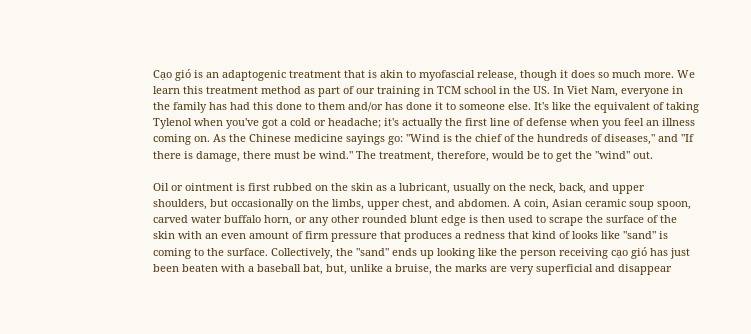Cạo gió is an adaptogenic treatment that is akin to myofascial release, though it does so much more. We learn this treatment method as part of our training in TCM school in the US. In Viet Nam, everyone in the family has had this done to them and/or has done it to someone else. It's like the equivalent of taking Tylenol when you've got a cold or headache; it's actually the first line of defense when you feel an illness coming on. As the Chinese medicine sayings go: "Wind is the chief of the hundreds of diseases," and "If there is damage, there must be wind." The treatment, therefore, would be to get the "wind" out.

Oil or ointment is first rubbed on the skin as a lubricant, usually on the neck, back, and upper shoulders, but occasionally on the limbs, upper chest, and abdomen. A coin, Asian ceramic soup spoon, carved water buffalo horn, or any other rounded blunt edge is then used to scrape the surface of the skin with an even amount of firm pressure that produces a redness that kind of looks like "sand" is coming to the surface. Collectively, the "sand" ends up looking like the person receiving cạo gió has just been beaten with a baseball bat, but, unlike a bruise, the marks are very superficial and disappear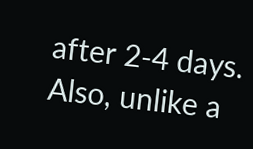after 2-4 days. Also, unlike a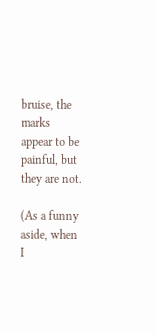bruise, the marks appear to be painful, but they are not.

(As a funny aside, when I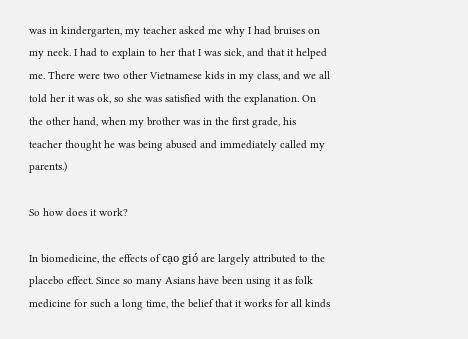was in kindergarten, my teacher asked me why I had bruises on my neck. I had to explain to her that I was sick, and that it helped me. There were two other Vietnamese kids in my class, and we all told her it was ok, so she was satisfied with the explanation. On the other hand, when my brother was in the first grade, his teacher thought he was being abused and immediately called my parents.)

So how does it work?

In biomedicine, the effects of cạo gió are largely attributed to the placebo effect. Since so many Asians have been using it as folk medicine for such a long time, the belief that it works for all kinds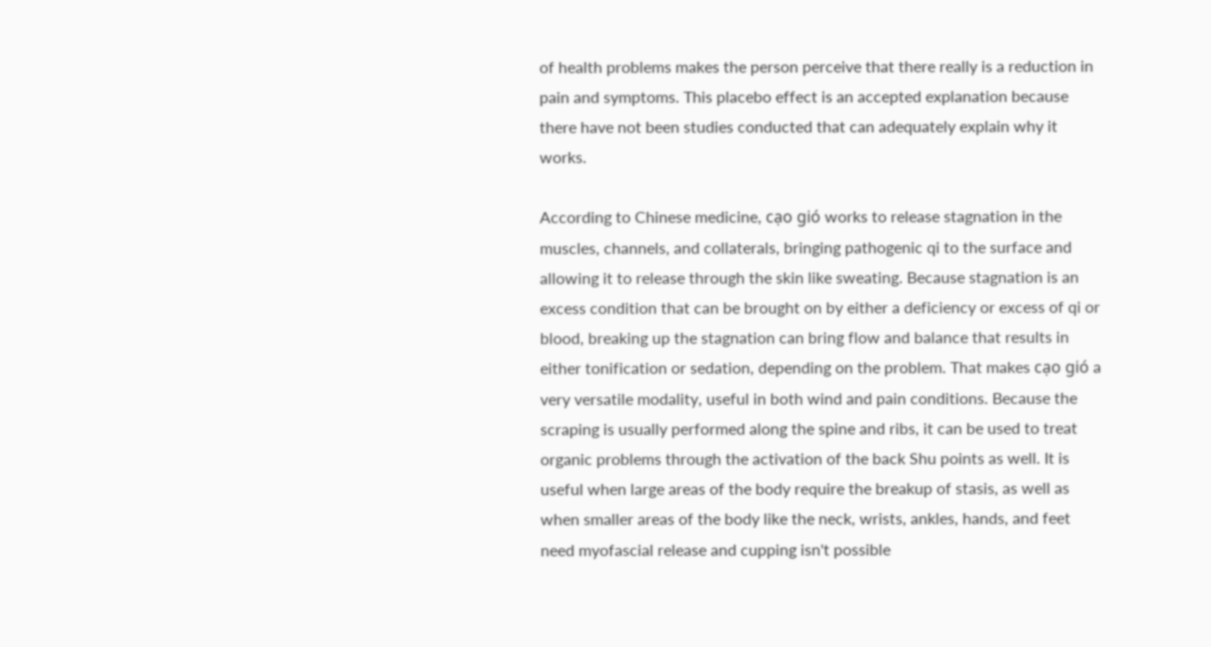of health problems makes the person perceive that there really is a reduction in pain and symptoms. This placebo effect is an accepted explanation because there have not been studies conducted that can adequately explain why it works.

According to Chinese medicine, cạo gió works to release stagnation in the muscles, channels, and collaterals, bringing pathogenic qi to the surface and allowing it to release through the skin like sweating. Because stagnation is an excess condition that can be brought on by either a deficiency or excess of qi or blood, breaking up the stagnation can bring flow and balance that results in either tonification or sedation, depending on the problem. That makes cạo gió a very versatile modality, useful in both wind and pain conditions. Because the scraping is usually performed along the spine and ribs, it can be used to treat organic problems through the activation of the back Shu points as well. It is useful when large areas of the body require the breakup of stasis, as well as when smaller areas of the body like the neck, wrists, ankles, hands, and feet need myofascial release and cupping isn't possible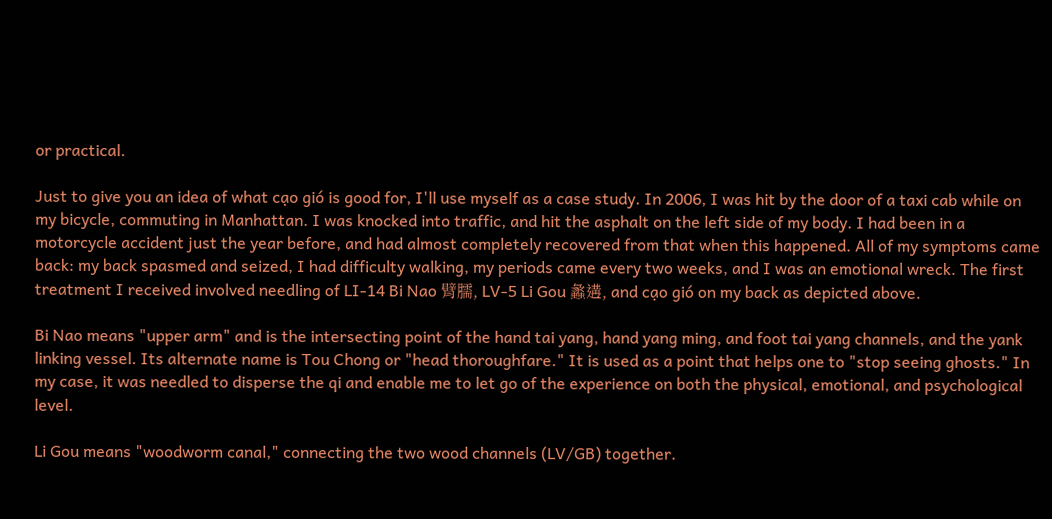or practical.

Just to give you an idea of what cạo gió is good for, I'll use myself as a case study. In 2006, I was hit by the door of a taxi cab while on my bicycle, commuting in Manhattan. I was knocked into traffic, and hit the asphalt on the left side of my body. I had been in a motorcycle accident just the year before, and had almost completely recovered from that when this happened. All of my symptoms came back: my back spasmed and seized, I had difficulty walking, my periods came every two weeks, and I was an emotional wreck. The first treatment I received involved needling of LI-14 Bi Nao 臂臑, LV-5 Li Gou 蠡遘, and cạo gió on my back as depicted above.

Bi Nao means "upper arm" and is the intersecting point of the hand tai yang, hand yang ming, and foot tai yang channels, and the yank linking vessel. Its alternate name is Tou Chong or "head thoroughfare." It is used as a point that helps one to "stop seeing ghosts." In my case, it was needled to disperse the qi and enable me to let go of the experience on both the physical, emotional, and psychological level.

Li Gou means "woodworm canal," connecting the two wood channels (LV/GB) together.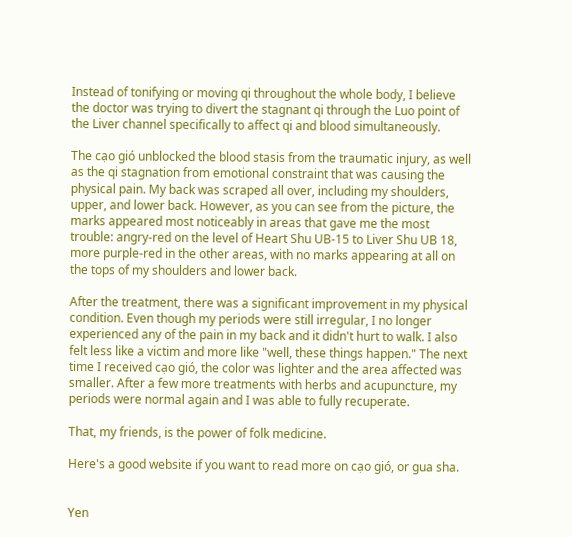Instead of tonifying or moving qi throughout the whole body, I believe the doctor was trying to divert the stagnant qi through the Luo point of the Liver channel specifically to affect qi and blood simultaneously.

The cạo gió unblocked the blood stasis from the traumatic injury, as well as the qi stagnation from emotional constraint that was causing the physical pain. My back was scraped all over, including my shoulders, upper, and lower back. However, as you can see from the picture, the marks appeared most noticeably in areas that gave me the most trouble: angry-red on the level of Heart Shu UB-15 to Liver Shu UB 18, more purple-red in the other areas, with no marks appearing at all on the tops of my shoulders and lower back.

After the treatment, there was a significant improvement in my physical condition. Even though my periods were still irregular, I no longer experienced any of the pain in my back and it didn't hurt to walk. I also felt less like a victim and more like "well, these things happen." The next time I received cạo gió, the color was lighter and the area affected was smaller. After a few more treatments with herbs and acupuncture, my periods were normal again and I was able to fully recuperate.

That, my friends, is the power of folk medicine.

Here's a good website if you want to read more on cạo gió, or gua sha.


Yen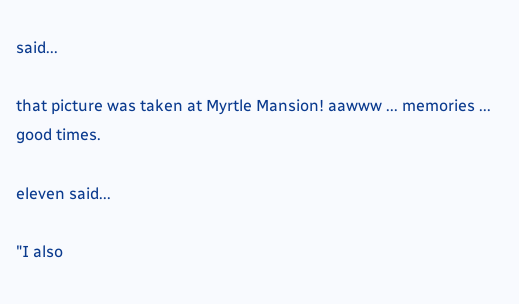said...

that picture was taken at Myrtle Mansion! aawww ... memories ... good times.

eleven said...

"I also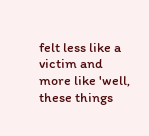felt less like a victim and more like 'well, these things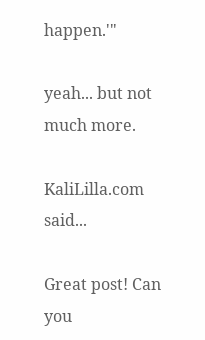happen.'"

yeah... but not much more.

KaliLilla.com said...

Great post! Can you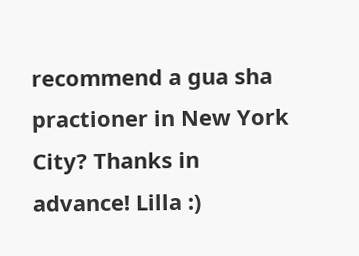recommend a gua sha practioner in New York City? Thanks in advance! Lilla :)